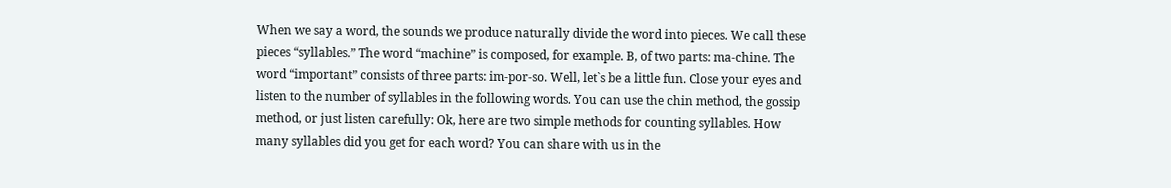When we say a word, the sounds we produce naturally divide the word into pieces. We call these pieces “syllables.” The word “machine” is composed, for example. B, of two parts: ma-chine. The word “important” consists of three parts: im-por-so. Well, let`s be a little fun. Close your eyes and listen to the number of syllables in the following words. You can use the chin method, the gossip method, or just listen carefully: Ok, here are two simple methods for counting syllables. How many syllables did you get for each word? You can share with us in the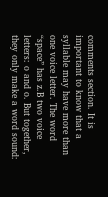comments section. It is important to know that a syllable may have more than one voice letter. The word “space” has z.B two voice letters: o and o. But together, they only make a word sound: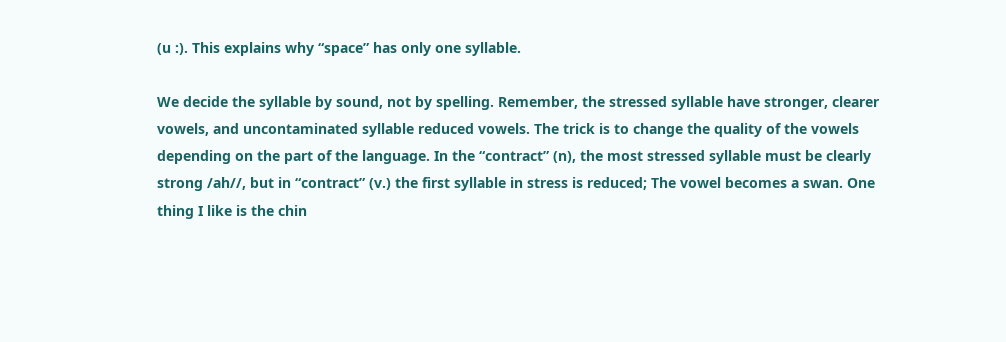(u :). This explains why “space” has only one syllable.

We decide the syllable by sound, not by spelling. Remember, the stressed syllable have stronger, clearer vowels, and uncontaminated syllable reduced vowels. The trick is to change the quality of the vowels depending on the part of the language. In the “contract” (n), the most stressed syllable must be clearly strong /ah//, but in “contract” (v.) the first syllable in stress is reduced; The vowel becomes a swan. One thing I like is the chin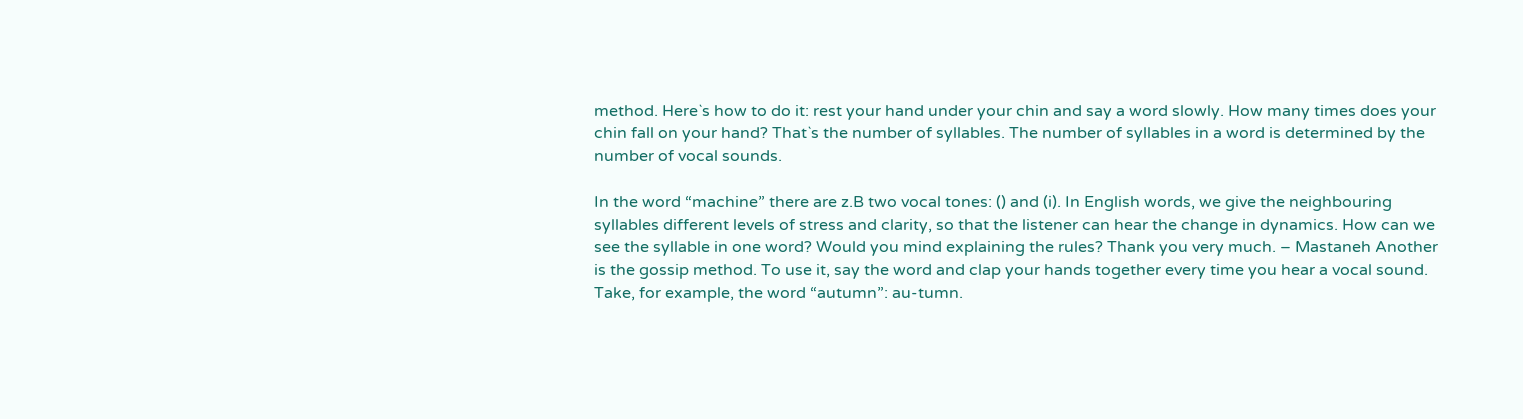method. Here`s how to do it: rest your hand under your chin and say a word slowly. How many times does your chin fall on your hand? That`s the number of syllables. The number of syllables in a word is determined by the number of vocal sounds.

In the word “machine” there are z.B two vocal tones: () and (i). In English words, we give the neighbouring syllables different levels of stress and clarity, so that the listener can hear the change in dynamics. How can we see the syllable in one word? Would you mind explaining the rules? Thank you very much. – Mastaneh Another is the gossip method. To use it, say the word and clap your hands together every time you hear a vocal sound. Take, for example, the word “autumn”: au-tumn.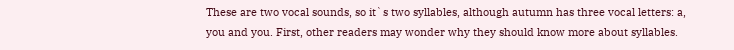These are two vocal sounds, so it`s two syllables, although autumn has three vocal letters: a, you and you. First, other readers may wonder why they should know more about syllables.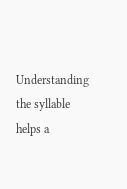Understanding the syllable helps a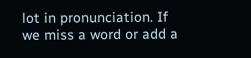lot in pronunciation. If we miss a word or add a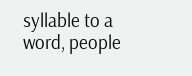syllable to a word, people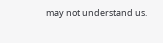may not understand us.